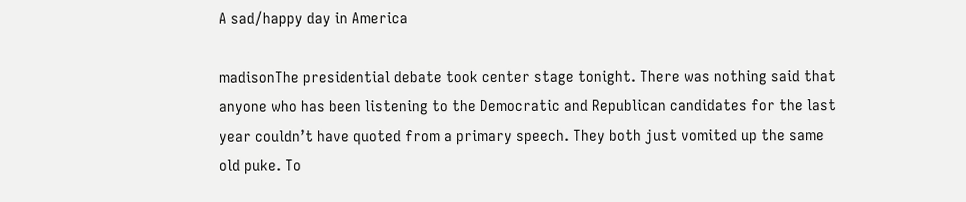A sad/happy day in America

madisonThe presidential debate took center stage tonight. There was nothing said that anyone who has been listening to the Democratic and Republican candidates for the last year couldn’t have quoted from a primary speech. They both just vomited up the same old puke. To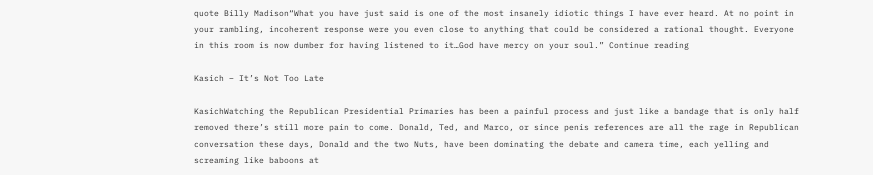quote Billy Madison“What you have just said is one of the most insanely idiotic things I have ever heard. At no point in your rambling, incoherent response were you even close to anything that could be considered a rational thought. Everyone in this room is now dumber for having listened to it…God have mercy on your soul.” Continue reading

Kasich – It’s Not Too Late

KasichWatching the Republican Presidential Primaries has been a painful process and just like a bandage that is only half removed there’s still more pain to come. Donald, Ted, and Marco, or since penis references are all the rage in Republican conversation these days, Donald and the two Nuts, have been dominating the debate and camera time, each yelling and screaming like baboons at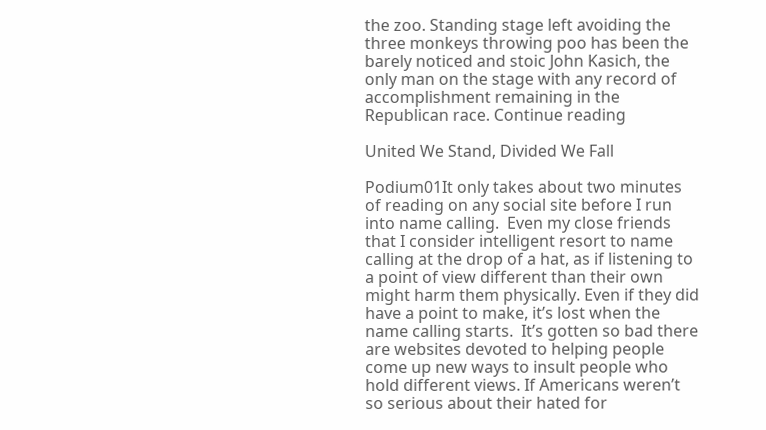the zoo. Standing stage left avoiding the three monkeys throwing poo has been the barely noticed and stoic John Kasich, the only man on the stage with any record of accomplishment remaining in the Republican race. Continue reading

United We Stand, Divided We Fall

Podium01It only takes about two minutes of reading on any social site before I run into name calling.  Even my close friends that I consider intelligent resort to name calling at the drop of a hat, as if listening to a point of view different than their own might harm them physically. Even if they did have a point to make, it’s lost when the name calling starts.  It’s gotten so bad there are websites devoted to helping people come up new ways to insult people who hold different views. If Americans weren’t so serious about their hated for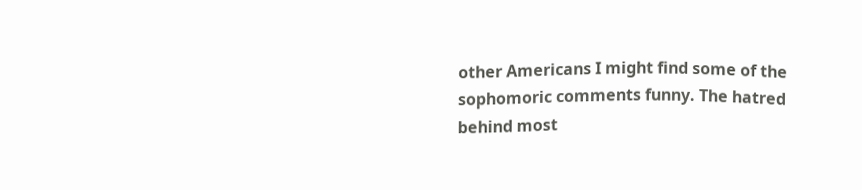other Americans I might find some of the sophomoric comments funny. The hatred behind most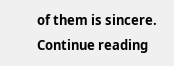of them is sincere. Continue reading